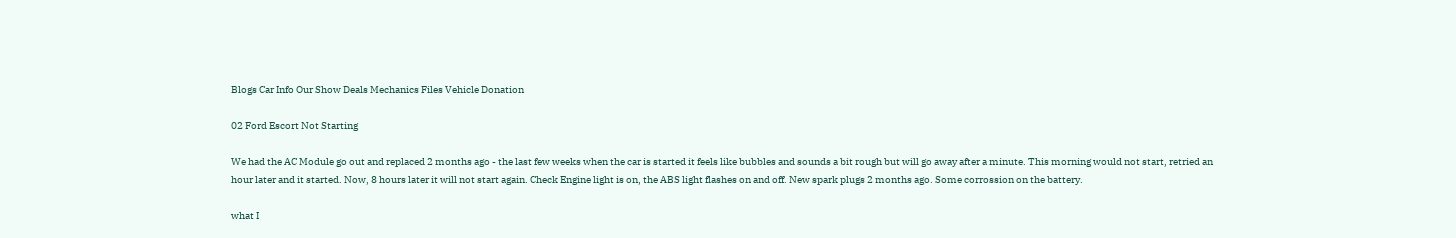Blogs Car Info Our Show Deals Mechanics Files Vehicle Donation

02 Ford Escort Not Starting

We had the AC Module go out and replaced 2 months ago - the last few weeks when the car is started it feels like bubbles and sounds a bit rough but will go away after a minute. This morning would not start, retried an hour later and it started. Now, 8 hours later it will not start again. Check Engine light is on, the ABS light flashes on and off. New spark plugs 2 months ago. Some corrossion on the battery.

what I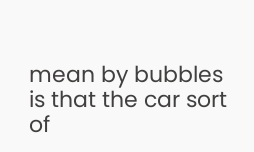mean by bubbles is that the car sort of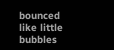bounced like little bubbles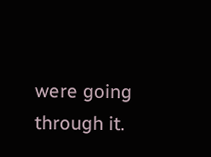were going through it.